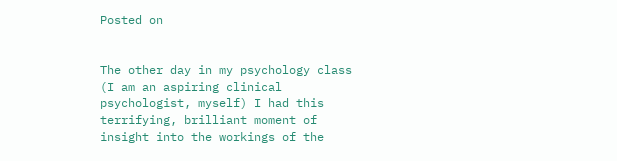Posted on


The other day in my psychology class (I am an aspiring clinical psychologist, myself) I had this terrifying, brilliant moment of insight into the workings of the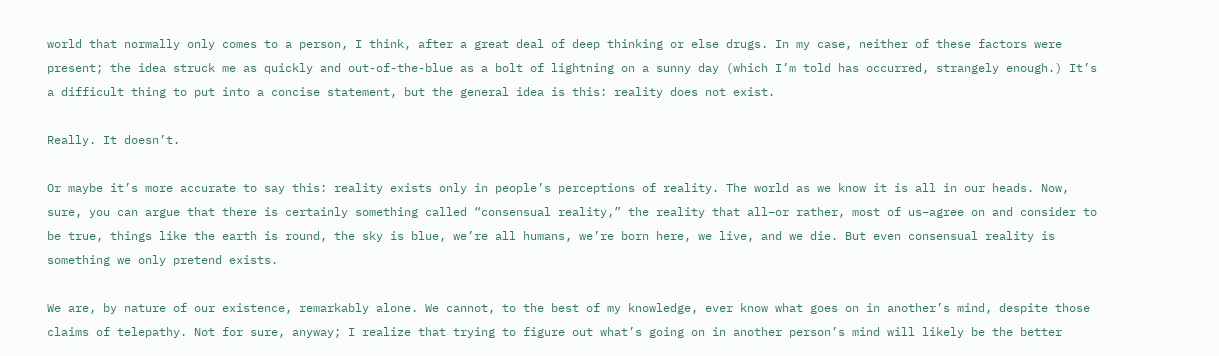world that normally only comes to a person, I think, after a great deal of deep thinking or else drugs. In my case, neither of these factors were present; the idea struck me as quickly and out-of-the-blue as a bolt of lightning on a sunny day (which I’m told has occurred, strangely enough.) It’s a difficult thing to put into a concise statement, but the general idea is this: reality does not exist.

Really. It doesn’t.

Or maybe it’s more accurate to say this: reality exists only in people’s perceptions of reality. The world as we know it is all in our heads. Now, sure, you can argue that there is certainly something called “consensual reality,” the reality that all–or rather, most of us–agree on and consider to be true, things like the earth is round, the sky is blue, we’re all humans, we’re born here, we live, and we die. But even consensual reality is something we only pretend exists.

We are, by nature of our existence, remarkably alone. We cannot, to the best of my knowledge, ever know what goes on in another’s mind, despite those claims of telepathy. Not for sure, anyway; I realize that trying to figure out what’s going on in another person’s mind will likely be the better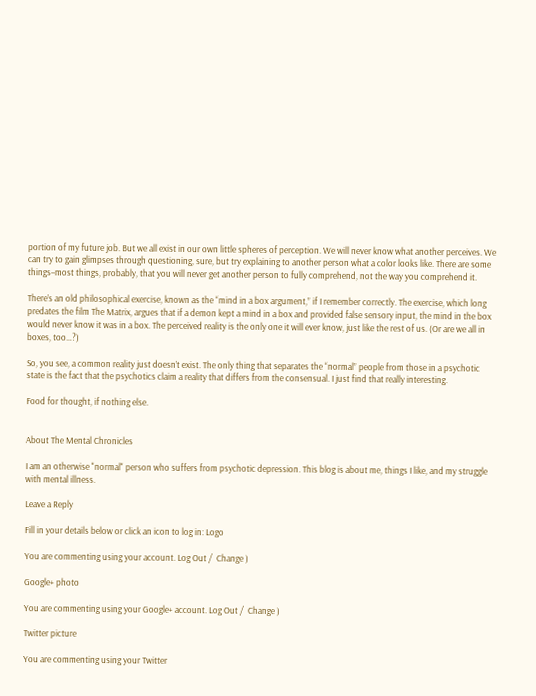portion of my future job. But we all exist in our own little spheres of perception. We will never know what another perceives. We can try to gain glimpses through questioning, sure, but try explaining to another person what a color looks like. There are some things–most things, probably, that you will never get another person to fully comprehend, not the way you comprehend it.

There’s an old philosophical exercise, known as the “mind in a box argument,” if I remember correctly. The exercise, which long predates the film The Matrix, argues that if a demon kept a mind in a box and provided false sensory input, the mind in the box would never know it was in a box. The perceived reality is the only one it will ever know, just like the rest of us. (Or are we all in boxes, too…?)

So, you see, a common reality just doesn’t exist. The only thing that separates the “normal” people from those in a psychotic state is the fact that the psychotics claim a reality that differs from the consensual. I just find that really interesting.

Food for thought, if nothing else.


About The Mental Chronicles

I am an otherwise "normal" person who suffers from psychotic depression. This blog is about me, things I like, and my struggle with mental illness.

Leave a Reply

Fill in your details below or click an icon to log in: Logo

You are commenting using your account. Log Out /  Change )

Google+ photo

You are commenting using your Google+ account. Log Out /  Change )

Twitter picture

You are commenting using your Twitter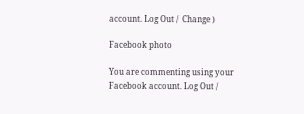account. Log Out /  Change )

Facebook photo

You are commenting using your Facebook account. Log Out /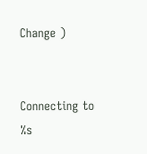Change )


Connecting to %s